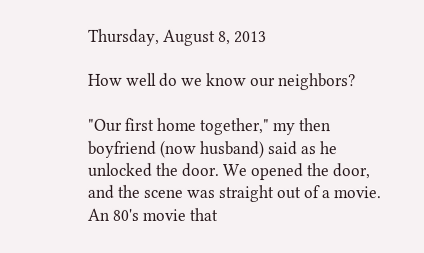Thursday, August 8, 2013

How well do we know our neighbors?

"Our first home together," my then boyfriend (now husband) said as he unlocked the door. We opened the door, and the scene was straight out of a movie. An 80's movie that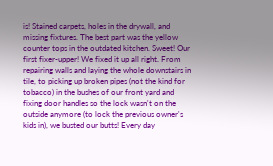is! Stained carpets, holes in the drywall, and missing fixtures. The best part was the yellow counter tops in the outdated kitchen. Sweet! Our first fixer-upper! We fixed it up all right. From repairing walls and laying the whole downstairs in tile, to picking up broken pipes (not the kind for tobacco) in the bushes of our front yard and fixing door handles so the lock wasn't on the outside anymore (to lock the previous owner's kids in), we busted our butts! Every day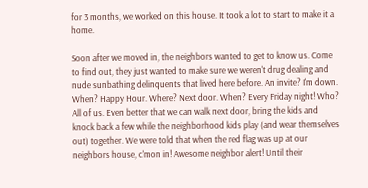for 3 months, we worked on this house. It took a lot to start to make it a home.

Soon after we moved in, the neighbors wanted to get to know us. Come to find out, they just wanted to make sure we weren't drug dealing and nude sunbathing delinquents that lived here before. An invite? I'm down. When? Happy Hour. Where? Next door. When? Every Friday night! Who? All of us. Even better that we can walk next door, bring the kids and knock back a few while the neighborhood kids play (and wear themselves out) together. We were told that when the red flag was up at our neighbors house, c'mon in! Awesome neighbor alert! Until their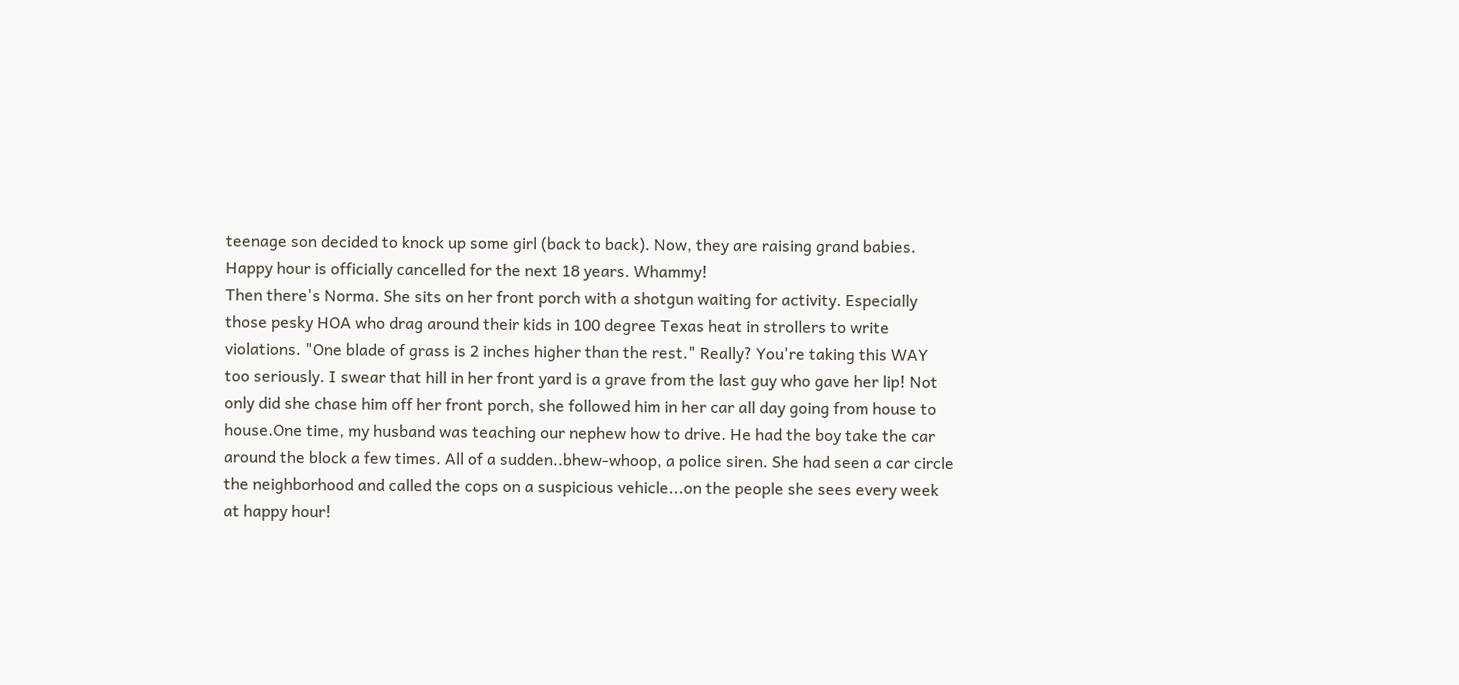teenage son decided to knock up some girl (back to back). Now, they are raising grand babies. Happy hour is officially cancelled for the next 18 years. Whammy!
Then there's Norma. She sits on her front porch with a shotgun waiting for activity. Especially those pesky HOA who drag around their kids in 100 degree Texas heat in strollers to write violations. "One blade of grass is 2 inches higher than the rest." Really? You're taking this WAY too seriously. I swear that hill in her front yard is a grave from the last guy who gave her lip! Not only did she chase him off her front porch, she followed him in her car all day going from house to house.One time, my husband was teaching our nephew how to drive. He had the boy take the car around the block a few times. All of a sudden..bhew-whoop, a police siren. She had seen a car circle the neighborhood and called the cops on a suspicious vehicle...on the people she sees every week at happy hour!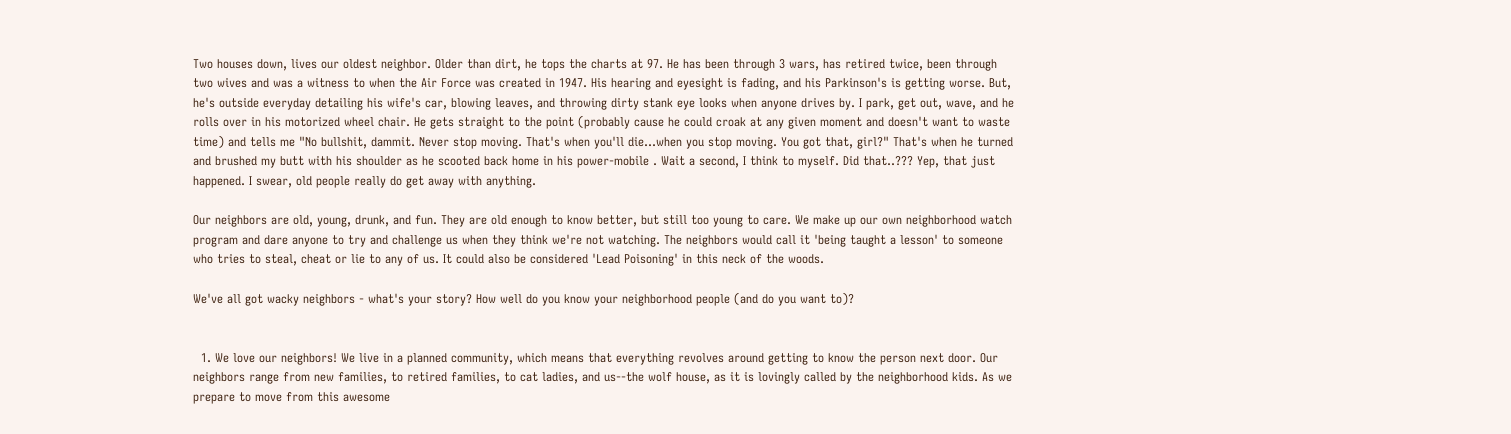Two houses down, lives our oldest neighbor. Older than dirt, he tops the charts at 97. He has been through 3 wars, has retired twice, been through two wives and was a witness to when the Air Force was created in 1947. His hearing and eyesight is fading, and his Parkinson's is getting worse. But, he's outside everyday detailing his wife's car, blowing leaves, and throwing dirty stank eye looks when anyone drives by. I park, get out, wave, and he rolls over in his motorized wheel chair. He gets straight to the point (probably cause he could croak at any given moment and doesn't want to waste time) and tells me "No bullshit, dammit. Never stop moving. That's when you'll die...when you stop moving. You got that, girl?" That's when he turned and brushed my butt with his shoulder as he scooted back home in his power-mobile . Wait a second, I think to myself. Did that..??? Yep, that just happened. I swear, old people really do get away with anything.

Our neighbors are old, young, drunk, and fun. They are old enough to know better, but still too young to care. We make up our own neighborhood watch program and dare anyone to try and challenge us when they think we're not watching. The neighbors would call it 'being taught a lesson' to someone who tries to steal, cheat or lie to any of us. It could also be considered 'Lead Poisoning' in this neck of the woods.

We've all got wacky neighbors - what's your story? How well do you know your neighborhood people (and do you want to)?


  1. We love our neighbors! We live in a planned community, which means that everything revolves around getting to know the person next door. Our neighbors range from new families, to retired families, to cat ladies, and us--the wolf house, as it is lovingly called by the neighborhood kids. As we prepare to move from this awesome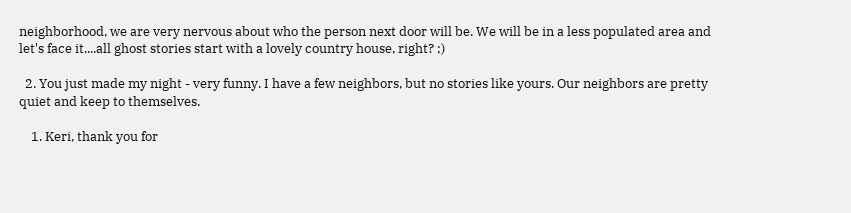neighborhood, we are very nervous about who the person next door will be. We will be in a less populated area and let's face it....all ghost stories start with a lovely country house, right? ;)

  2. You just made my night - very funny. I have a few neighbors, but no stories like yours. Our neighbors are pretty quiet and keep to themselves.

    1. Keri, thank you for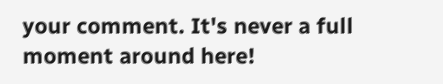your comment. It's never a full moment around here!